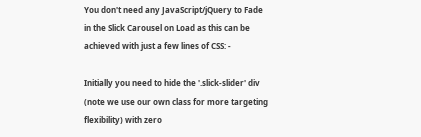You don't need any JavaScript/jQuery to Fade in the Slick Carousel on Load as this can be achieved with just a few lines of CSS: -

Initially you need to hide the '.slick-slider' div (note we use our own class for more targeting flexibility) with zero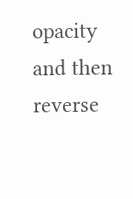opacity and then reverse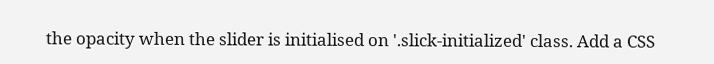the opacity when the slider is initialised on '.slick-initialized' class. Add a CSS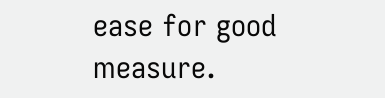ease for good measure.